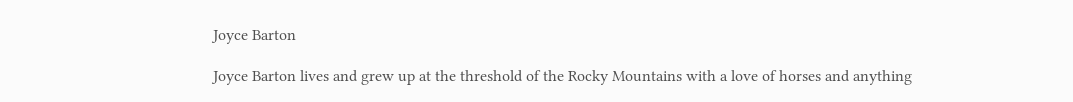Joyce Barton

Joyce Barton lives and grew up at the threshold of the Rocky Mountains with a love of horses and anything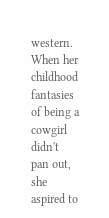western. When her childhood fantasies of being a cowgirl didn't pan out, she aspired to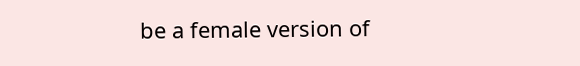be a female version of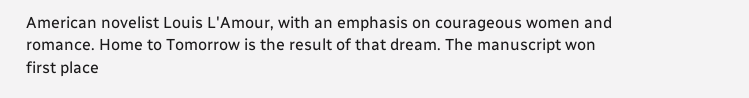American novelist Louis L'Amour, with an emphasis on courageous women and romance. Home to Tomorrow is the result of that dream. The manuscript won first place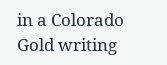in a Colorado Gold writing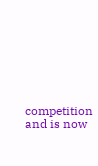competition and is now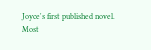Joyce's first published novel.
Most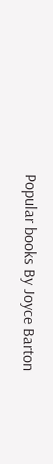Popular books By Joyce Barton